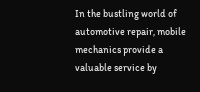In the bustling world of automotive repair, mobile mechanics provide a valuable service by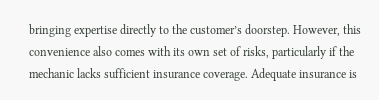bringing expertise directly to the customer’s doorstep. However, this convenience also comes with its own set of risks, particularly if the mechanic lacks sufficient insurance coverage. Adequate insurance is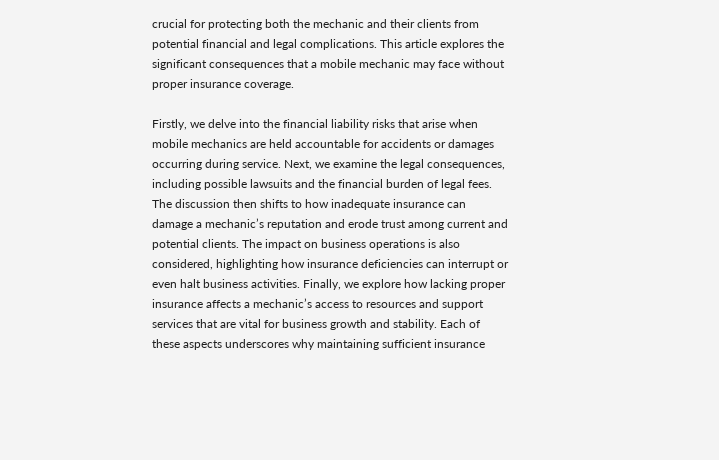crucial for protecting both the mechanic and their clients from potential financial and legal complications. This article explores the significant consequences that a mobile mechanic may face without proper insurance coverage.

Firstly, we delve into the financial liability risks that arise when mobile mechanics are held accountable for accidents or damages occurring during service. Next, we examine the legal consequences, including possible lawsuits and the financial burden of legal fees. The discussion then shifts to how inadequate insurance can damage a mechanic’s reputation and erode trust among current and potential clients. The impact on business operations is also considered, highlighting how insurance deficiencies can interrupt or even halt business activities. Finally, we explore how lacking proper insurance affects a mechanic’s access to resources and support services that are vital for business growth and stability. Each of these aspects underscores why maintaining sufficient insurance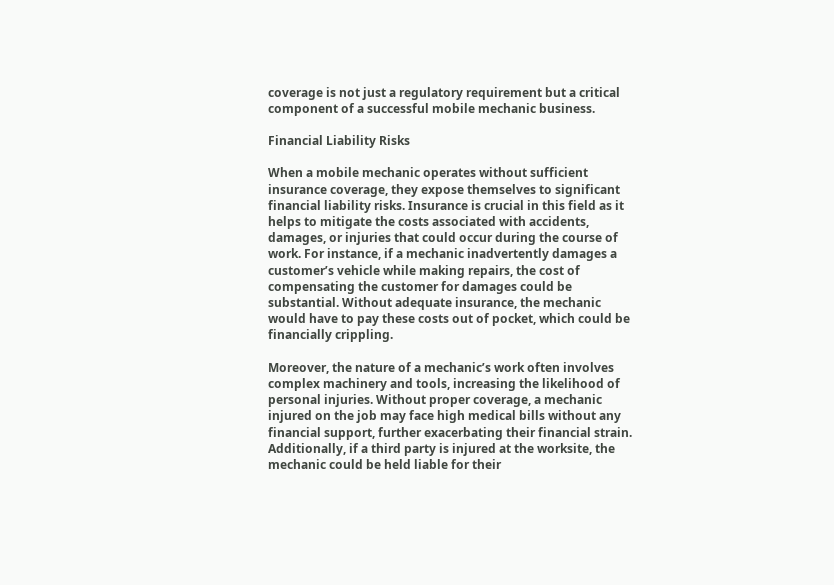coverage is not just a regulatory requirement but a critical component of a successful mobile mechanic business.

Financial Liability Risks

When a mobile mechanic operates without sufficient insurance coverage, they expose themselves to significant financial liability risks. Insurance is crucial in this field as it helps to mitigate the costs associated with accidents, damages, or injuries that could occur during the course of work. For instance, if a mechanic inadvertently damages a customer’s vehicle while making repairs, the cost of compensating the customer for damages could be substantial. Without adequate insurance, the mechanic would have to pay these costs out of pocket, which could be financially crippling.

Moreover, the nature of a mechanic’s work often involves complex machinery and tools, increasing the likelihood of personal injuries. Without proper coverage, a mechanic injured on the job may face high medical bills without any financial support, further exacerbating their financial strain. Additionally, if a third party is injured at the worksite, the mechanic could be held liable for their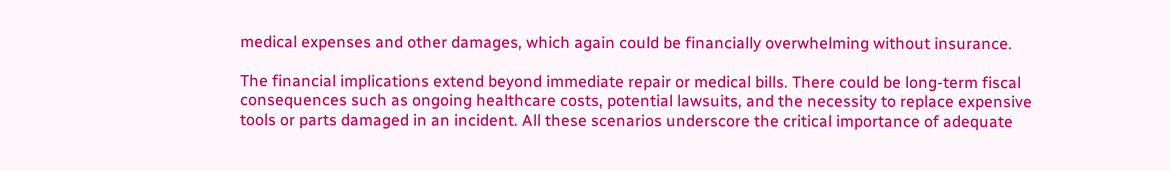medical expenses and other damages, which again could be financially overwhelming without insurance.

The financial implications extend beyond immediate repair or medical bills. There could be long-term fiscal consequences such as ongoing healthcare costs, potential lawsuits, and the necessity to replace expensive tools or parts damaged in an incident. All these scenarios underscore the critical importance of adequate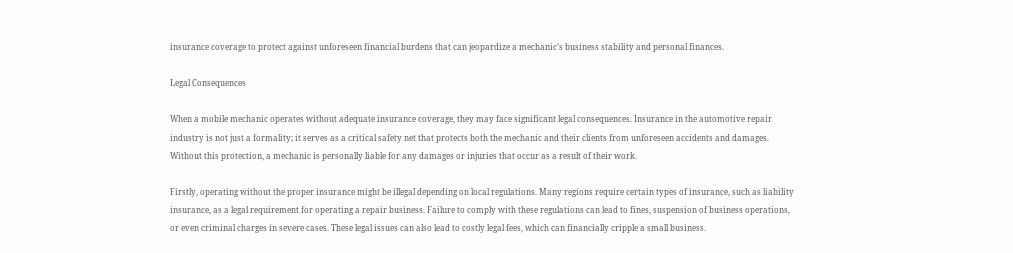insurance coverage to protect against unforeseen financial burdens that can jeopardize a mechanic’s business stability and personal finances.

Legal Consequences

When a mobile mechanic operates without adequate insurance coverage, they may face significant legal consequences. Insurance in the automotive repair industry is not just a formality; it serves as a critical safety net that protects both the mechanic and their clients from unforeseen accidents and damages. Without this protection, a mechanic is personally liable for any damages or injuries that occur as a result of their work.

Firstly, operating without the proper insurance might be illegal depending on local regulations. Many regions require certain types of insurance, such as liability insurance, as a legal requirement for operating a repair business. Failure to comply with these regulations can lead to fines, suspension of business operations, or even criminal charges in severe cases. These legal issues can also lead to costly legal fees, which can financially cripple a small business.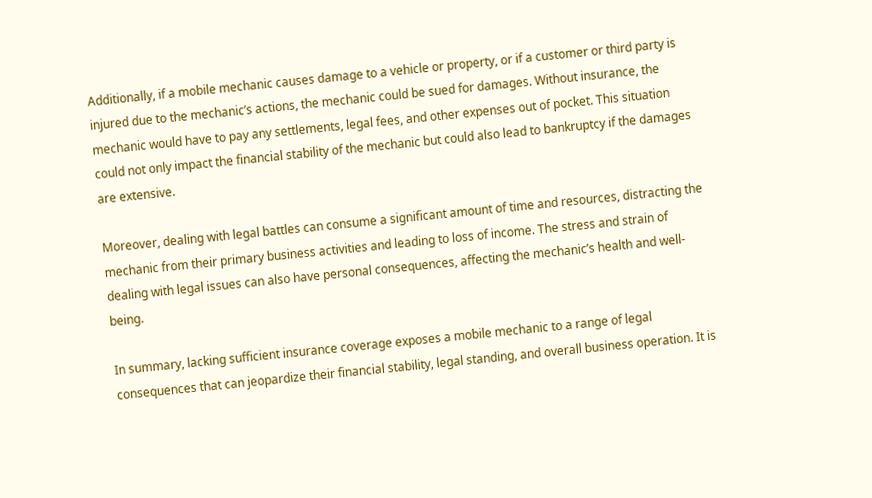Additionally, if a mobile mechanic causes damage to a vehicle or property, or if a customer or third party is injured due to the mechanic’s actions, the mechanic could be sued for damages. Without insurance, the mechanic would have to pay any settlements, legal fees, and other expenses out of pocket. This situation could not only impact the financial stability of the mechanic but could also lead to bankruptcy if the damages are extensive.

Moreover, dealing with legal battles can consume a significant amount of time and resources, distracting the mechanic from their primary business activities and leading to loss of income. The stress and strain of dealing with legal issues can also have personal consequences, affecting the mechanic’s health and well-being.

In summary, lacking sufficient insurance coverage exposes a mobile mechanic to a range of legal consequences that can jeopardize their financial stability, legal standing, and overall business operation. It is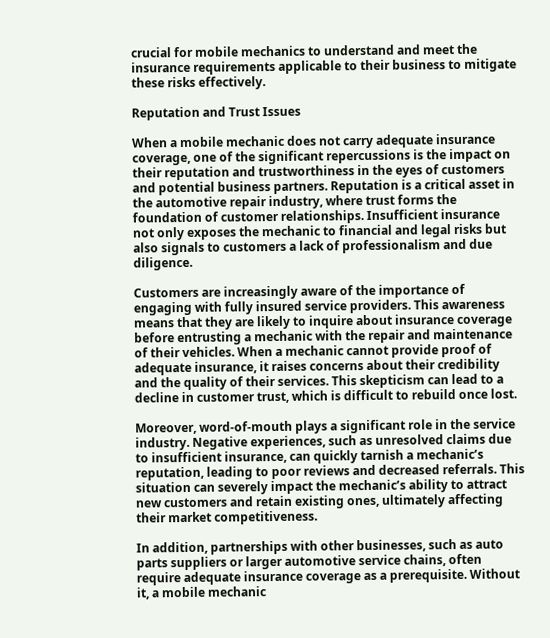crucial for mobile mechanics to understand and meet the insurance requirements applicable to their business to mitigate these risks effectively.

Reputation and Trust Issues

When a mobile mechanic does not carry adequate insurance coverage, one of the significant repercussions is the impact on their reputation and trustworthiness in the eyes of customers and potential business partners. Reputation is a critical asset in the automotive repair industry, where trust forms the foundation of customer relationships. Insufficient insurance not only exposes the mechanic to financial and legal risks but also signals to customers a lack of professionalism and due diligence.

Customers are increasingly aware of the importance of engaging with fully insured service providers. This awareness means that they are likely to inquire about insurance coverage before entrusting a mechanic with the repair and maintenance of their vehicles. When a mechanic cannot provide proof of adequate insurance, it raises concerns about their credibility and the quality of their services. This skepticism can lead to a decline in customer trust, which is difficult to rebuild once lost.

Moreover, word-of-mouth plays a significant role in the service industry. Negative experiences, such as unresolved claims due to insufficient insurance, can quickly tarnish a mechanic’s reputation, leading to poor reviews and decreased referrals. This situation can severely impact the mechanic’s ability to attract new customers and retain existing ones, ultimately affecting their market competitiveness.

In addition, partnerships with other businesses, such as auto parts suppliers or larger automotive service chains, often require adequate insurance coverage as a prerequisite. Without it, a mobile mechanic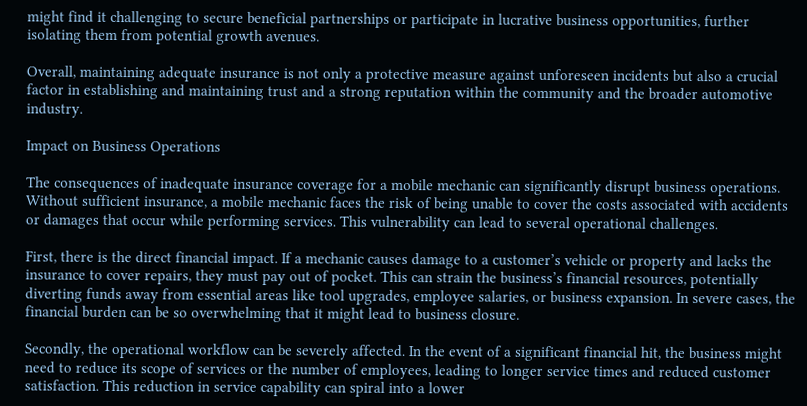might find it challenging to secure beneficial partnerships or participate in lucrative business opportunities, further isolating them from potential growth avenues.

Overall, maintaining adequate insurance is not only a protective measure against unforeseen incidents but also a crucial factor in establishing and maintaining trust and a strong reputation within the community and the broader automotive industry.

Impact on Business Operations

The consequences of inadequate insurance coverage for a mobile mechanic can significantly disrupt business operations. Without sufficient insurance, a mobile mechanic faces the risk of being unable to cover the costs associated with accidents or damages that occur while performing services. This vulnerability can lead to several operational challenges.

First, there is the direct financial impact. If a mechanic causes damage to a customer’s vehicle or property and lacks the insurance to cover repairs, they must pay out of pocket. This can strain the business’s financial resources, potentially diverting funds away from essential areas like tool upgrades, employee salaries, or business expansion. In severe cases, the financial burden can be so overwhelming that it might lead to business closure.

Secondly, the operational workflow can be severely affected. In the event of a significant financial hit, the business might need to reduce its scope of services or the number of employees, leading to longer service times and reduced customer satisfaction. This reduction in service capability can spiral into a lower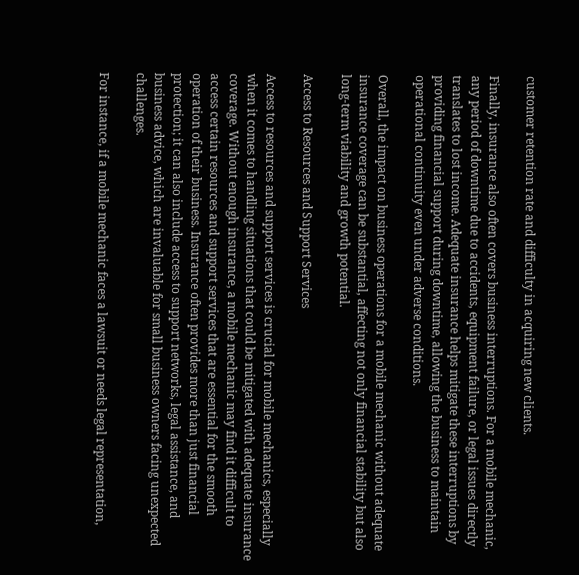customer retention rate and difficulty in acquiring new clients.

Finally, insurance also often covers business interruptions. For a mobile mechanic, any period of downtime due to accidents, equipment failure, or legal issues directly translates to lost income. Adequate insurance helps mitigate these interruptions by providing financial support during downtime, allowing the business to maintain operational continuity even under adverse conditions.

Overall, the impact on business operations for a mobile mechanic without adequate insurance coverage can be substantial, affecting not only financial stability but also long-term viability and growth potential.

Access to Resources and Support Services

Access to resources and support services is crucial for mobile mechanics, especially when it comes to handling situations that could be mitigated with adequate insurance coverage. Without enough insurance, a mobile mechanic may find it difficult to access certain resources and support services that are essential for the smooth operation of their business. Insurance often provides more than just financial protection; it can also include access to support networks, legal assistance, and business advice, which are invaluable for small business owners facing unexpected challenges.

For instance, if a mobile mechanic faces a lawsuit or needs legal representation,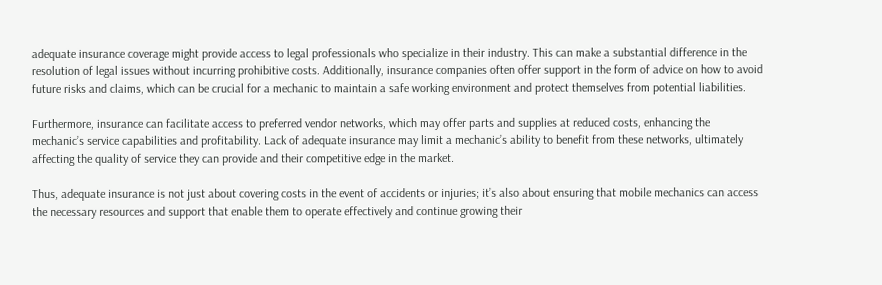adequate insurance coverage might provide access to legal professionals who specialize in their industry. This can make a substantial difference in the resolution of legal issues without incurring prohibitive costs. Additionally, insurance companies often offer support in the form of advice on how to avoid future risks and claims, which can be crucial for a mechanic to maintain a safe working environment and protect themselves from potential liabilities.

Furthermore, insurance can facilitate access to preferred vendor networks, which may offer parts and supplies at reduced costs, enhancing the mechanic’s service capabilities and profitability. Lack of adequate insurance may limit a mechanic’s ability to benefit from these networks, ultimately affecting the quality of service they can provide and their competitive edge in the market.

Thus, adequate insurance is not just about covering costs in the event of accidents or injuries; it’s also about ensuring that mobile mechanics can access the necessary resources and support that enable them to operate effectively and continue growing their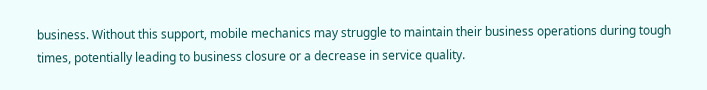business. Without this support, mobile mechanics may struggle to maintain their business operations during tough times, potentially leading to business closure or a decrease in service quality.